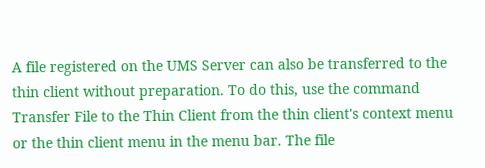A file registered on the UMS Server can also be transferred to the thin client without preparation. To do this, use the command Transfer File to the Thin Client from the thin client's context menu or the thin client menu in the menu bar. The file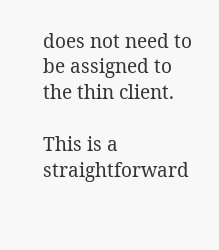does not need to be assigned to the thin client.

This is a straightforward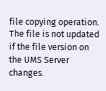file copying operation. The file is not updated if the file version on the UMS Server changes.